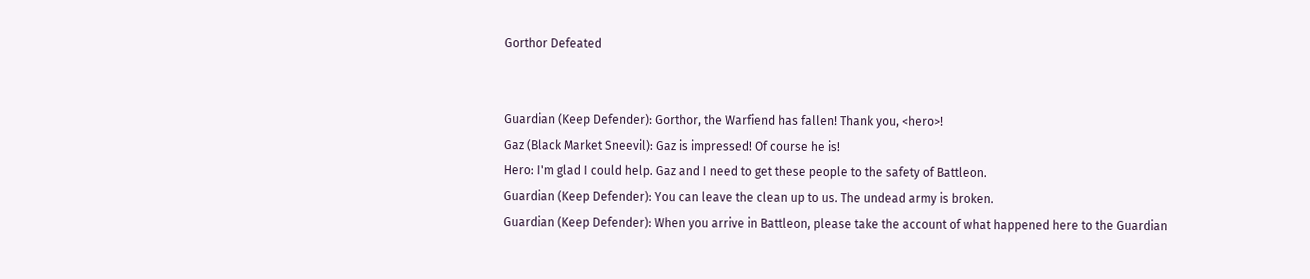Gorthor Defeated


Guardian (Keep Defender): Gorthor, the Warfiend has fallen! Thank you, <hero>!
Gaz (Black Market Sneevil): Gaz is impressed! Of course he is!
Hero: I'm glad I could help. Gaz and I need to get these people to the safety of Battleon.
Guardian (Keep Defender): You can leave the clean up to us. The undead army is broken.
Guardian (Keep Defender): When you arrive in Battleon, please take the account of what happened here to the Guardian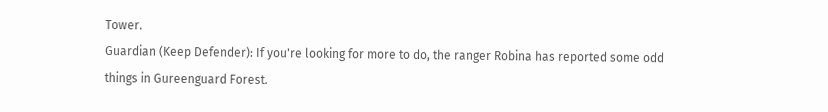Tower.
Guardian (Keep Defender): If you're looking for more to do, the ranger Robina has reported some odd things in Gureenguard Forest.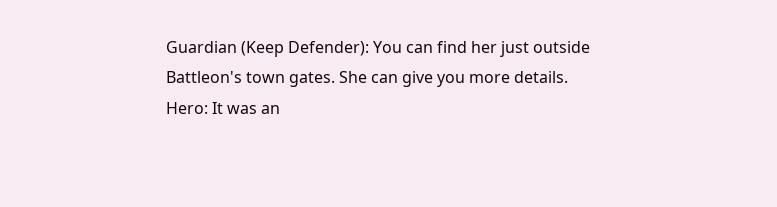Guardian (Keep Defender): You can find her just outside Battleon's town gates. She can give you more details.
Hero: It was an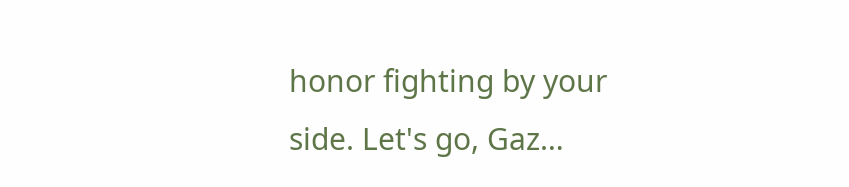honor fighting by your side. Let's go, Gaz…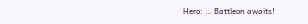Hero: … Battleon awaits!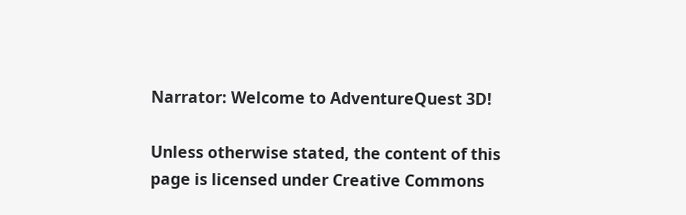Narrator: Welcome to AdventureQuest 3D!

Unless otherwise stated, the content of this page is licensed under Creative Commons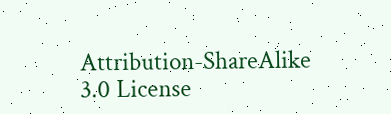Attribution-ShareAlike 3.0 License